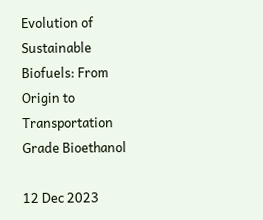Evolution of Sustainable Biofuels: From Origin to Transportation Grade Bioethanol

12 Dec 2023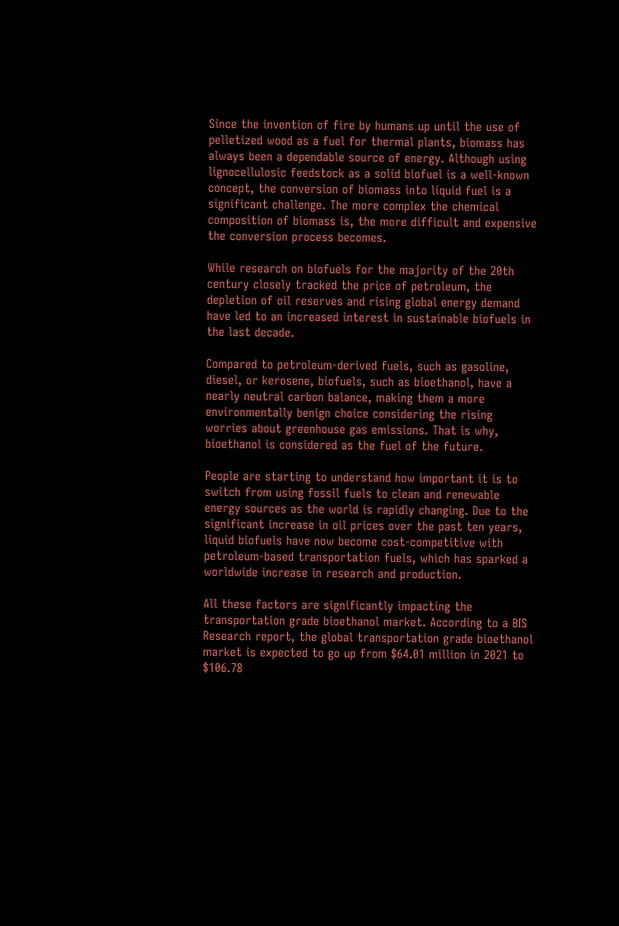Since the invention of fire by humans up until the use of pelletized wood as a fuel for thermal plants, biomass has always been a dependable source of energy. Although using lignocellulosic feedstock as a solid biofuel is a well-known concept, the conversion of biomass into liquid fuel is a significant challenge. The more complex the chemical composition of biomass is, the more difficult and expensive the conversion process becomes.

While research on biofuels for the majority of the 20th century closely tracked the price of petroleum, the depletion of oil reserves and rising global energy demand have led to an increased interest in sustainable biofuels in the last decade.

Compared to petroleum-derived fuels, such as gasoline, diesel, or kerosene, biofuels, such as bioethanol, have a nearly neutral carbon balance, making them a more environmentally benign choice considering the rising worries about greenhouse gas emissions. That is why, bioethanol is considered as the fuel of the future.

People are starting to understand how important it is to switch from using fossil fuels to clean and renewable energy sources as the world is rapidly changing. Due to the significant increase in oil prices over the past ten years, liquid biofuels have now become cost-competitive with petroleum-based transportation fuels, which has sparked a worldwide increase in research and production.

All these factors are significantly impacting the transportation grade bioethanol market. According to a BIS Research report, the global transportation grade bioethanol market is expected to go up from $64.01 million in 2021 to $106.78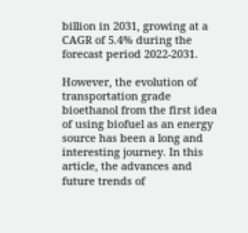billion in 2031, growing at a CAGR of 5.4% during the forecast period 2022-2031.

However, the evolution of transportation grade bioethanol from the first idea of using biofuel as an energy source has been a long and interesting journey. In this article, the advances and future trends of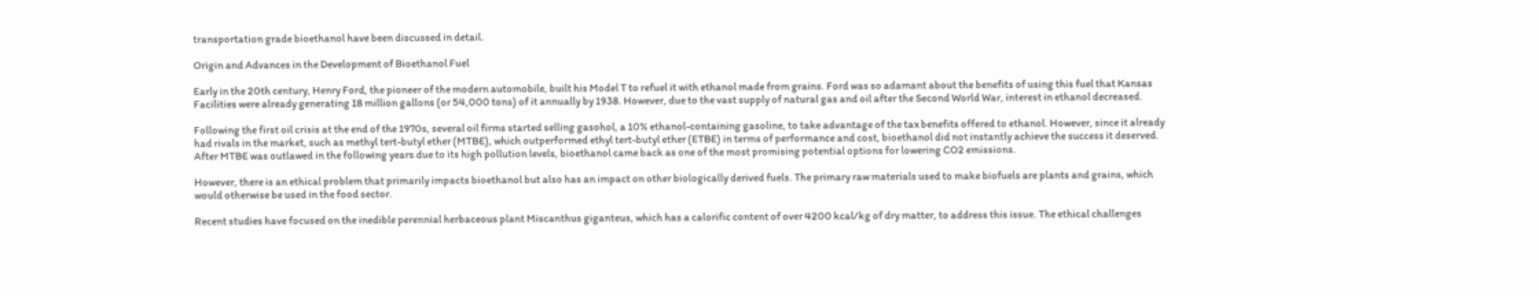transportation grade bioethanol have been discussed in detail.

Origin and Advances in the Development of Bioethanol Fuel

Early in the 20th century, Henry Ford, the pioneer of the modern automobile, built his Model T to refuel it with ethanol made from grains. Ford was so adamant about the benefits of using this fuel that Kansas Facilities were already generating 18 million gallons (or 54,000 tons) of it annually by 1938. However, due to the vast supply of natural gas and oil after the Second World War, interest in ethanol decreased.

Following the first oil crisis at the end of the 1970s, several oil firms started selling gasohol, a 10% ethanol-containing gasoline, to take advantage of the tax benefits offered to ethanol. However, since it already had rivals in the market, such as methyl tert-butyl ether (MTBE), which outperformed ethyl tert-butyl ether (ETBE) in terms of performance and cost, bioethanol did not instantly achieve the success it deserved. After MTBE was outlawed in the following years due to its high pollution levels, bioethanol came back as one of the most promising potential options for lowering CO2 emissions.

However, there is an ethical problem that primarily impacts bioethanol but also has an impact on other biologically derived fuels. The primary raw materials used to make biofuels are plants and grains, which would otherwise be used in the food sector.

Recent studies have focused on the inedible perennial herbaceous plant Miscanthus giganteus, which has a calorific content of over 4200 kcal/kg of dry matter, to address this issue. The ethical challenges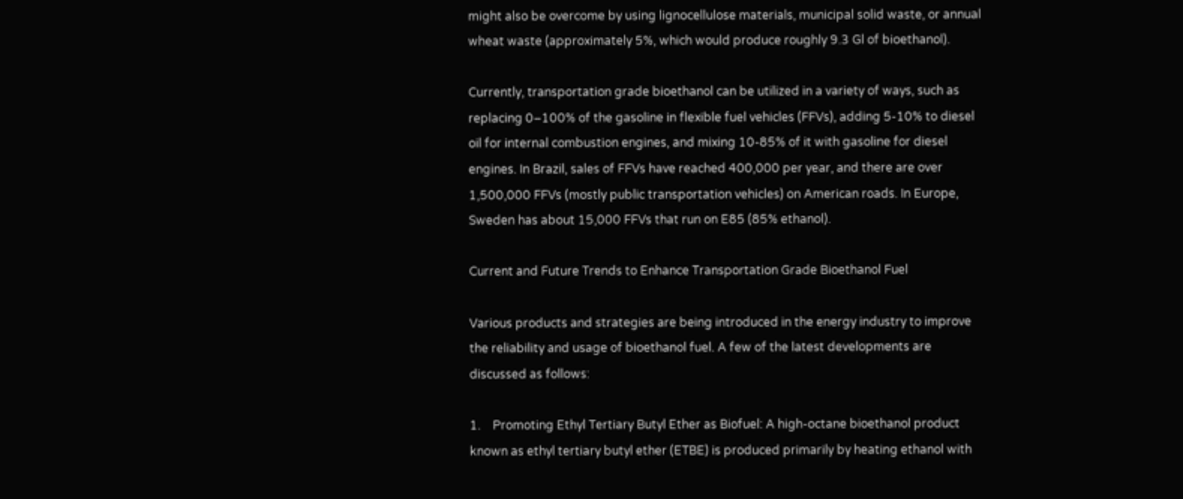might also be overcome by using lignocellulose materials, municipal solid waste, or annual wheat waste (approximately 5%, which would produce roughly 9.3 Gl of bioethanol).

Currently, transportation grade bioethanol can be utilized in a variety of ways, such as replacing 0–100% of the gasoline in flexible fuel vehicles (FFVs), adding 5-10% to diesel oil for internal combustion engines, and mixing 10-85% of it with gasoline for diesel engines. In Brazil, sales of FFVs have reached 400,000 per year, and there are over 1,500,000 FFVs (mostly public transportation vehicles) on American roads. In Europe, Sweden has about 15,000 FFVs that run on E85 (85% ethanol).

Current and Future Trends to Enhance Transportation Grade Bioethanol Fuel

Various products and strategies are being introduced in the energy industry to improve the reliability and usage of bioethanol fuel. A few of the latest developments are discussed as follows:

1.    Promoting Ethyl Tertiary Butyl Ether as Biofuel: A high-octane bioethanol product known as ethyl tertiary butyl ether (ETBE) is produced primarily by heating ethanol with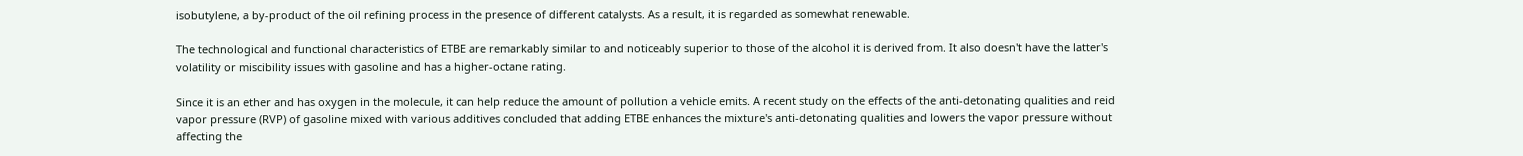isobutylene, a by-product of the oil refining process in the presence of different catalysts. As a result, it is regarded as somewhat renewable.

The technological and functional characteristics of ETBE are remarkably similar to and noticeably superior to those of the alcohol it is derived from. It also doesn't have the latter's volatility or miscibility issues with gasoline and has a higher-octane rating.

Since it is an ether and has oxygen in the molecule, it can help reduce the amount of pollution a vehicle emits. A recent study on the effects of the anti-detonating qualities and reid vapor pressure (RVP) of gasoline mixed with various additives concluded that adding ETBE enhances the mixture's anti-detonating qualities and lowers the vapor pressure without affecting the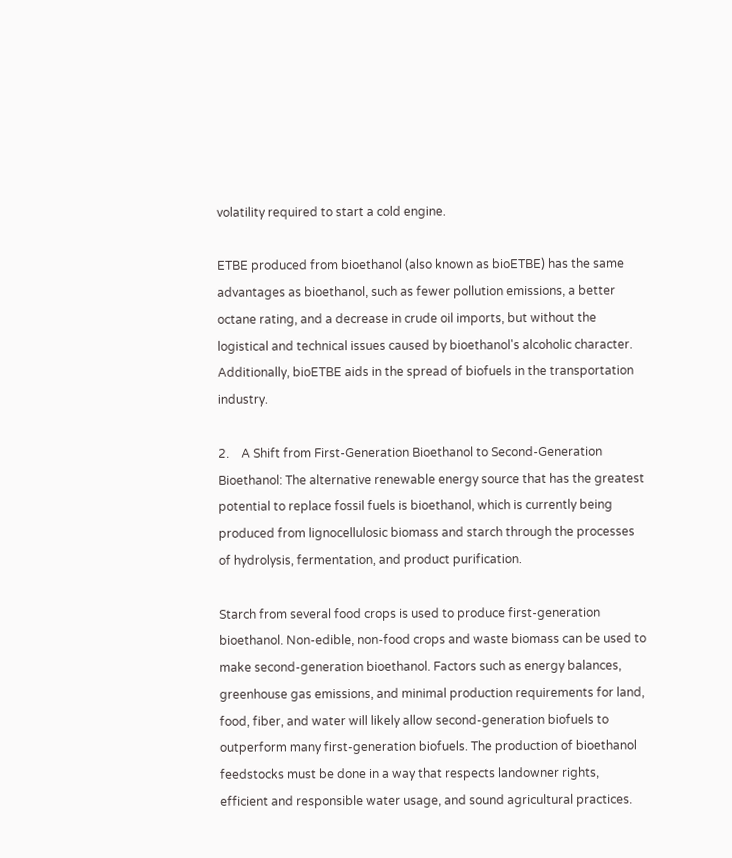volatility required to start a cold engine.

ETBE produced from bioethanol (also known as bioETBE) has the same advantages as bioethanol, such as fewer pollution emissions, a better octane rating, and a decrease in crude oil imports, but without the logistical and technical issues caused by bioethanol's alcoholic character. Additionally, bioETBE aids in the spread of biofuels in the transportation industry.

2.    A Shift from First-Generation Bioethanol to Second-Generation Bioethanol: The alternative renewable energy source that has the greatest potential to replace fossil fuels is bioethanol, which is currently being produced from lignocellulosic biomass and starch through the processes of hydrolysis, fermentation, and product purification.

Starch from several food crops is used to produce first-generation bioethanol. Non-edible, non-food crops and waste biomass can be used to make second-generation bioethanol. Factors such as energy balances, greenhouse gas emissions, and minimal production requirements for land, food, fiber, and water will likely allow second-generation biofuels to outperform many first-generation biofuels. The production of bioethanol feedstocks must be done in a way that respects landowner rights, efficient and responsible water usage, and sound agricultural practices.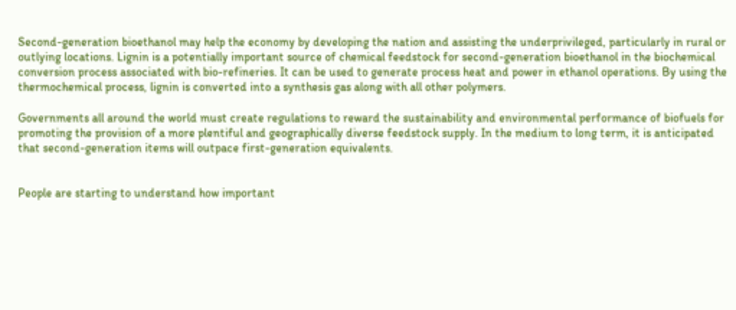Second-generation bioethanol may help the economy by developing the nation and assisting the underprivileged, particularly in rural or outlying locations. Lignin is a potentially important source of chemical feedstock for second-generation bioethanol in the biochemical conversion process associated with bio-refineries. It can be used to generate process heat and power in ethanol operations. By using the thermochemical process, lignin is converted into a synthesis gas along with all other polymers.

Governments all around the world must create regulations to reward the sustainability and environmental performance of biofuels for promoting the provision of a more plentiful and geographically diverse feedstock supply. In the medium to long term, it is anticipated that second-generation items will outpace first-generation equivalents.


People are starting to understand how important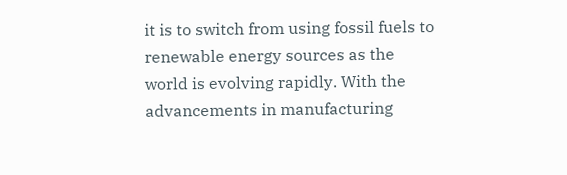it is to switch from using fossil fuels to renewable energy sources as the world is evolving rapidly. With the advancements in manufacturing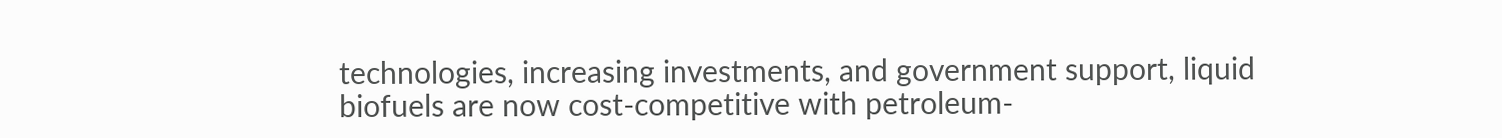technologies, increasing investments, and government support, liquid biofuels are now cost-competitive with petroleum-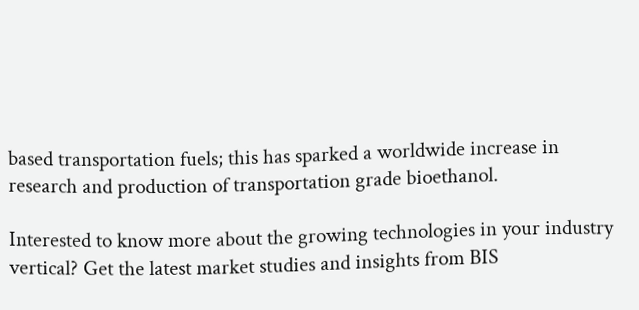based transportation fuels; this has sparked a worldwide increase in research and production of transportation grade bioethanol.

Interested to know more about the growing technologies in your industry vertical? Get the latest market studies and insights from BIS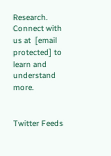Research. Connect with us at  [email protected] to learn and understand more.


Twitter Feeds